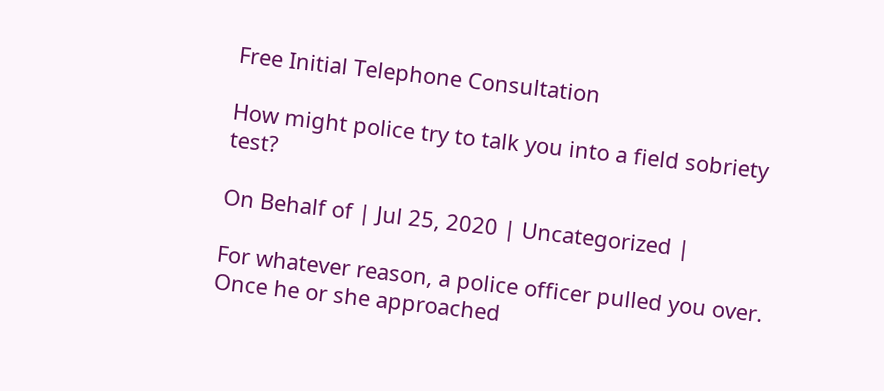Free Initial Telephone Consultation

How might police try to talk you into a field sobriety test?

On Behalf of | Jul 25, 2020 | Uncategorized |

For whatever reason, a police officer pulled you over. Once he or she approached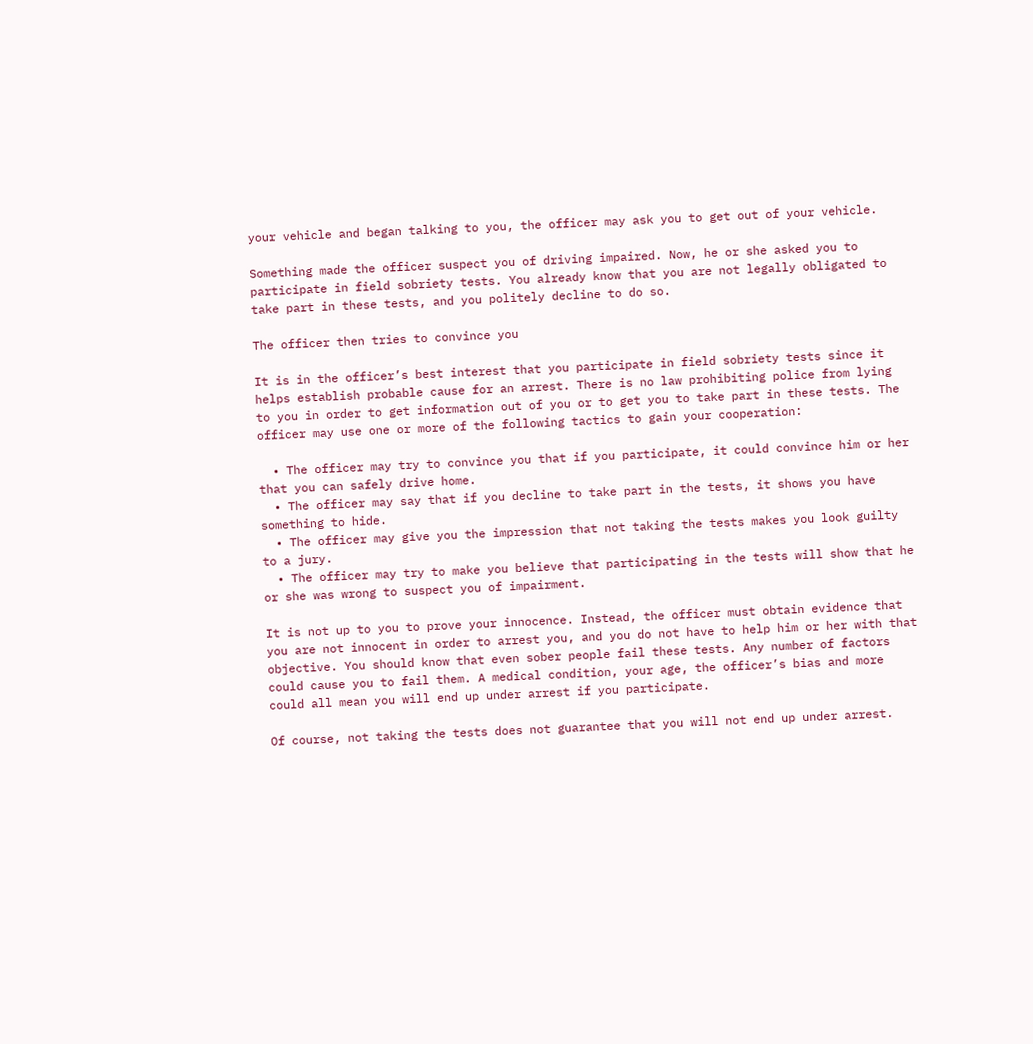your vehicle and began talking to you, the officer may ask you to get out of your vehicle.

Something made the officer suspect you of driving impaired. Now, he or she asked you to participate in field sobriety tests. You already know that you are not legally obligated to take part in these tests, and you politely decline to do so.

The officer then tries to convince you

It is in the officer’s best interest that you participate in field sobriety tests since it helps establish probable cause for an arrest. There is no law prohibiting police from lying to you in order to get information out of you or to get you to take part in these tests. The officer may use one or more of the following tactics to gain your cooperation:

  • The officer may try to convince you that if you participate, it could convince him or her that you can safely drive home.
  • The officer may say that if you decline to take part in the tests, it shows you have something to hide.
  • The officer may give you the impression that not taking the tests makes you look guilty to a jury.
  • The officer may try to make you believe that participating in the tests will show that he or she was wrong to suspect you of impairment.

It is not up to you to prove your innocence. Instead, the officer must obtain evidence that you are not innocent in order to arrest you, and you do not have to help him or her with that objective. You should know that even sober people fail these tests. Any number of factors could cause you to fail them. A medical condition, your age, the officer’s bias and more could all mean you will end up under arrest if you participate.

Of course, not taking the tests does not guarantee that you will not end up under arrest.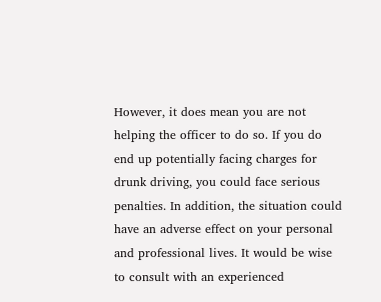However, it does mean you are not helping the officer to do so. If you do end up potentially facing charges for drunk driving, you could face serious penalties. In addition, the situation could have an adverse effect on your personal and professional lives. It would be wise to consult with an experienced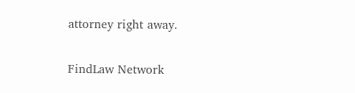attorney right away.


FindLaw Network